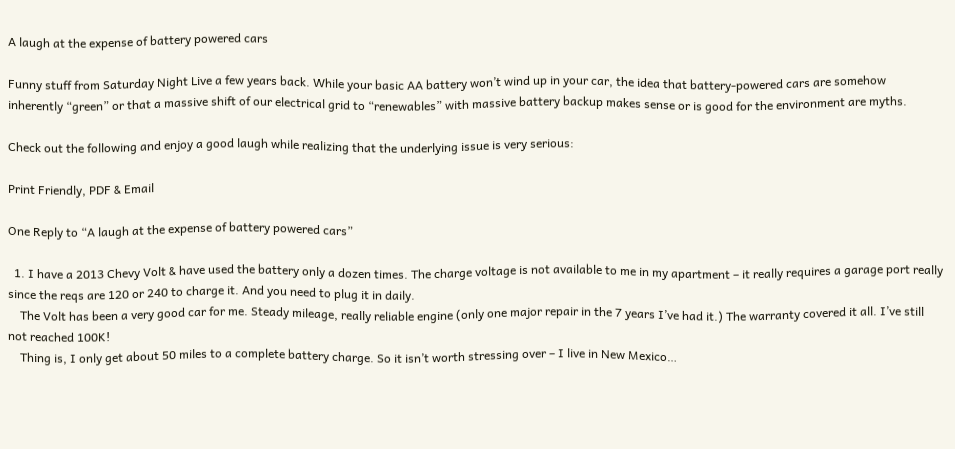A laugh at the expense of battery powered cars

Funny stuff from Saturday Night Live a few years back. While your basic AA battery won’t wind up in your car, the idea that battery-powered cars are somehow inherently “green” or that a massive shift of our electrical grid to “renewables” with massive battery backup makes sense or is good for the environment are myths.

Check out the following and enjoy a good laugh while realizing that the underlying issue is very serious:

Print Friendly, PDF & Email

One Reply to “A laugh at the expense of battery powered cars”

  1. I have a 2013 Chevy Volt & have used the battery only a dozen times. The charge voltage is not available to me in my apartment – it really requires a garage port really since the reqs are 120 or 240 to charge it. And you need to plug it in daily.
    The Volt has been a very good car for me. Steady mileage, really reliable engine (only one major repair in the 7 years I’ve had it.) The warranty covered it all. I’ve still not reached 100K!
    Thing is, I only get about 50 miles to a complete battery charge. So it isn’t worth stressing over – I live in New Mexico…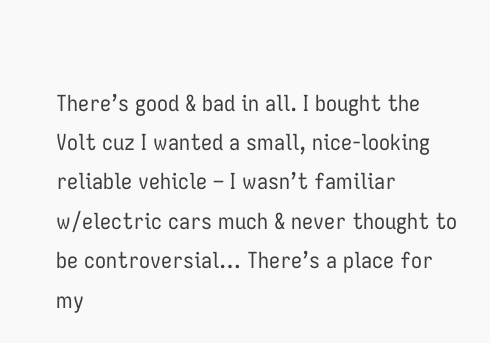There’s good & bad in all. I bought the Volt cuz I wanted a small, nice-looking reliable vehicle – I wasn’t familiar w/electric cars much & never thought to be controversial… There’s a place for my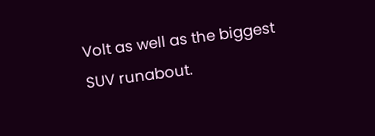Volt as well as the biggest SUV runabout.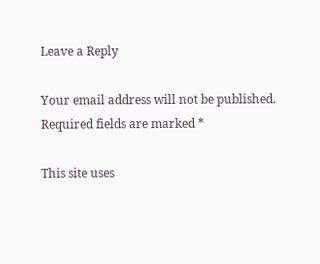Leave a Reply

Your email address will not be published. Required fields are marked *

This site uses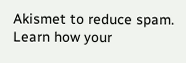Akismet to reduce spam. Learn how your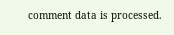comment data is processed.